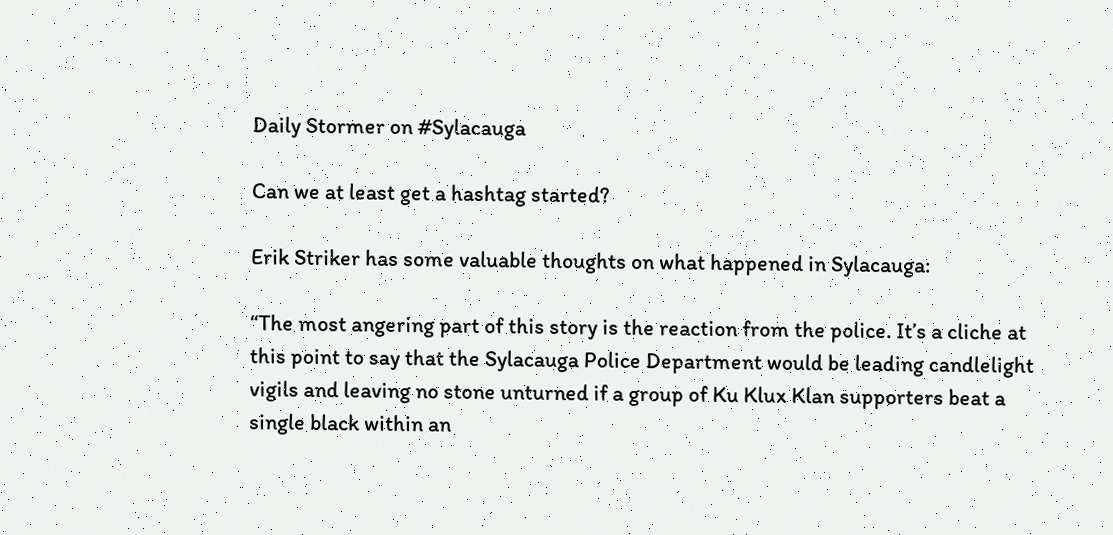Daily Stormer on #Sylacauga

Can we at least get a hashtag started?

Erik Striker has some valuable thoughts on what happened in Sylacauga:

“The most angering part of this story is the reaction from the police. It’s a cliche at this point to say that the Sylacauga Police Department would be leading candlelight vigils and leaving no stone unturned if a group of Ku Klux Klan supporters beat a single black within an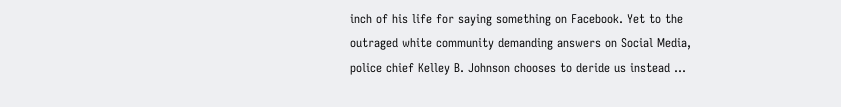inch of his life for saying something on Facebook. Yet to the outraged white community demanding answers on Social Media, police chief Kelley B. Johnson chooses to deride us instead …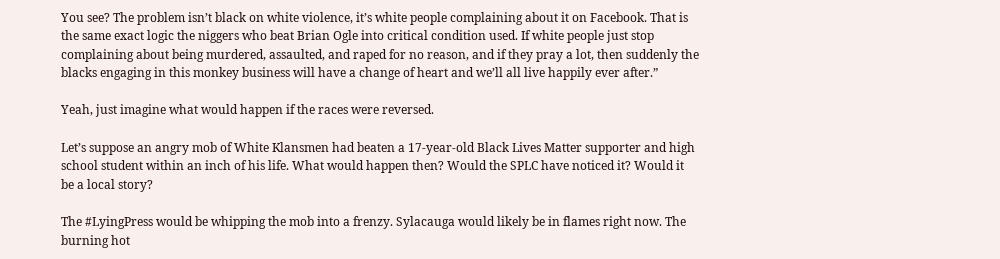You see? The problem isn’t black on white violence, it’s white people complaining about it on Facebook. That is the same exact logic the niggers who beat Brian Ogle into critical condition used. If white people just stop complaining about being murdered, assaulted, and raped for no reason, and if they pray a lot, then suddenly the blacks engaging in this monkey business will have a change of heart and we’ll all live happily ever after.”

Yeah, just imagine what would happen if the races were reversed.

Let’s suppose an angry mob of White Klansmen had beaten a 17-year-old Black Lives Matter supporter and high school student within an inch of his life. What would happen then? Would the SPLC have noticed it? Would it be a local story?

The #LyingPress would be whipping the mob into a frenzy. Sylacauga would likely be in flames right now. The burning hot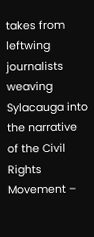takes from leftwing journalists weaving Sylacauga into the narrative of the Civil Rights Movement –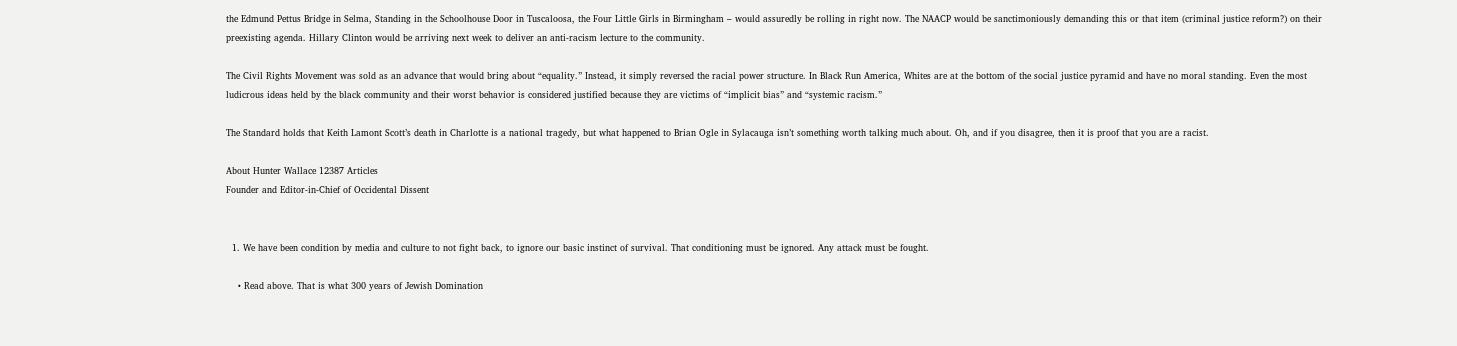the Edmund Pettus Bridge in Selma, Standing in the Schoolhouse Door in Tuscaloosa, the Four Little Girls in Birmingham – would assuredly be rolling in right now. The NAACP would be sanctimoniously demanding this or that item (criminal justice reform?) on their preexisting agenda. Hillary Clinton would be arriving next week to deliver an anti-racism lecture to the community.

The Civil Rights Movement was sold as an advance that would bring about “equality.” Instead, it simply reversed the racial power structure. In Black Run America, Whites are at the bottom of the social justice pyramid and have no moral standing. Even the most ludicrous ideas held by the black community and their worst behavior is considered justified because they are victims of “implicit bias” and “systemic racism.”

The Standard holds that Keith Lamont Scott’s death in Charlotte is a national tragedy, but what happened to Brian Ogle in Sylacauga isn’t something worth talking much about. Oh, and if you disagree, then it is proof that you are a racist.

About Hunter Wallace 12387 Articles
Founder and Editor-in-Chief of Occidental Dissent


  1. We have been condition by media and culture to not fight back, to ignore our basic instinct of survival. That conditioning must be ignored. Any attack must be fought.

    • Read above. That is what 300 years of Jewish Domination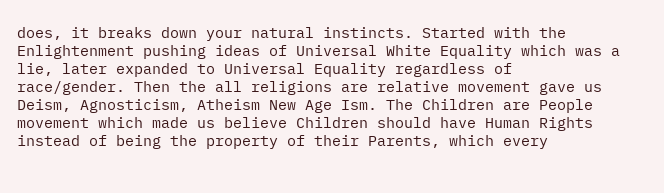does, it breaks down your natural instincts. Started with the Enlightenment pushing ideas of Universal White Equality which was a lie, later expanded to Universal Equality regardless of race/gender. Then the all religions are relative movement gave us Deism, Agnosticism, Atheism New Age Ism. The Children are People movement which made us believe Children should have Human Rights instead of being the property of their Parents, which every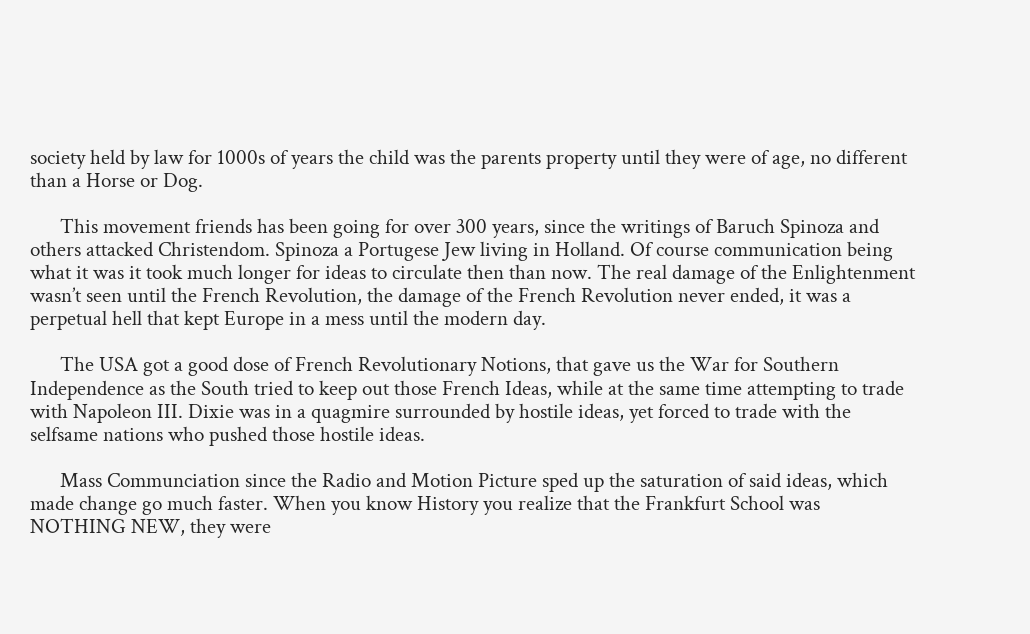society held by law for 1000s of years the child was the parents property until they were of age, no different than a Horse or Dog.

      This movement friends has been going for over 300 years, since the writings of Baruch Spinoza and others attacked Christendom. Spinoza a Portugese Jew living in Holland. Of course communication being what it was it took much longer for ideas to circulate then than now. The real damage of the Enlightenment wasn’t seen until the French Revolution, the damage of the French Revolution never ended, it was a perpetual hell that kept Europe in a mess until the modern day.

      The USA got a good dose of French Revolutionary Notions, that gave us the War for Southern Independence as the South tried to keep out those French Ideas, while at the same time attempting to trade with Napoleon III. Dixie was in a quagmire surrounded by hostile ideas, yet forced to trade with the selfsame nations who pushed those hostile ideas.

      Mass Communciation since the Radio and Motion Picture sped up the saturation of said ideas, which made change go much faster. When you know History you realize that the Frankfurt School was NOTHING NEW, they were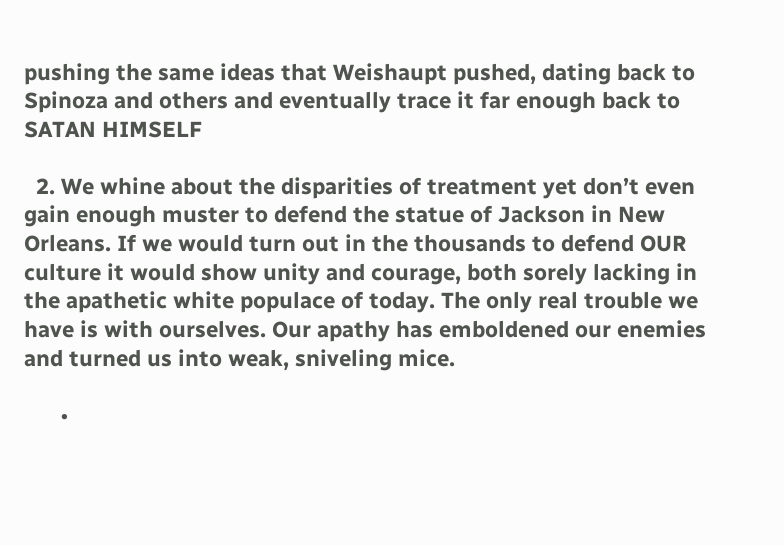pushing the same ideas that Weishaupt pushed, dating back to Spinoza and others and eventually trace it far enough back to SATAN HIMSELF

  2. We whine about the disparities of treatment yet don’t even gain enough muster to defend the statue of Jackson in New Orleans. If we would turn out in the thousands to defend OUR culture it would show unity and courage, both sorely lacking in the apathetic white populace of today. The only real trouble we have is with ourselves. Our apathy has emboldened our enemies and turned us into weak, sniveling mice.

      •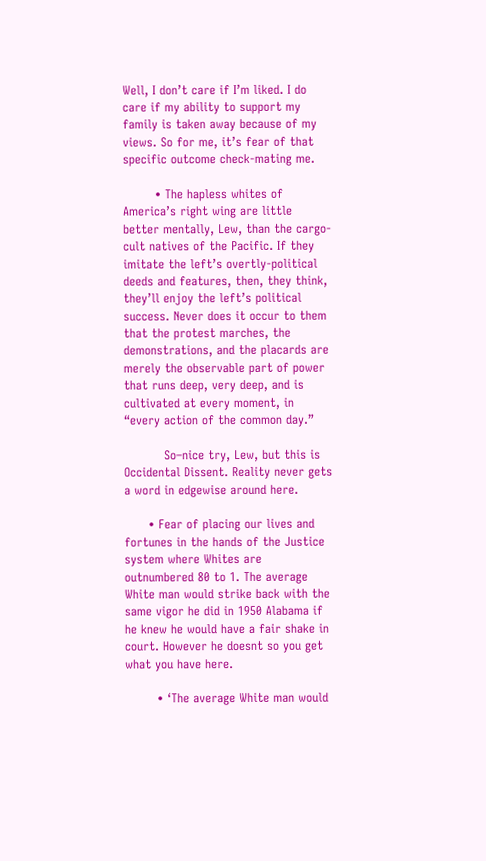Well, I don’t care if I’m liked. I do care if my ability to support my family is taken away because of my views. So for me, it’s fear of that specific outcome check-mating me.

        • The hapless whites of America’s right wing are little better mentally, Lew, than the cargo-cult natives of the Pacific. If they imitate the left’s overtly-political deeds and features, then, they think, they’ll enjoy the left’s political success. Never does it occur to them that the protest marches, the demonstrations, and the placards are merely the observable part of power that runs deep, very deep, and is cultivated at every moment, in “every action of the common day.”

          So–nice try, Lew, but this is Occidental Dissent. Reality never gets a word in edgewise around here.

      • Fear of placing our lives and fortunes in the hands of the Justice system where Whites are outnumbered 80 to 1. The average White man would strike back with the same vigor he did in 1950 Alabama if he knew he would have a fair shake in court. However he doesnt so you get what you have here.

        • ‘The average White man would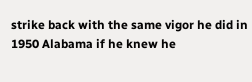strike back with the same vigor he did in 1950 Alabama if he knew he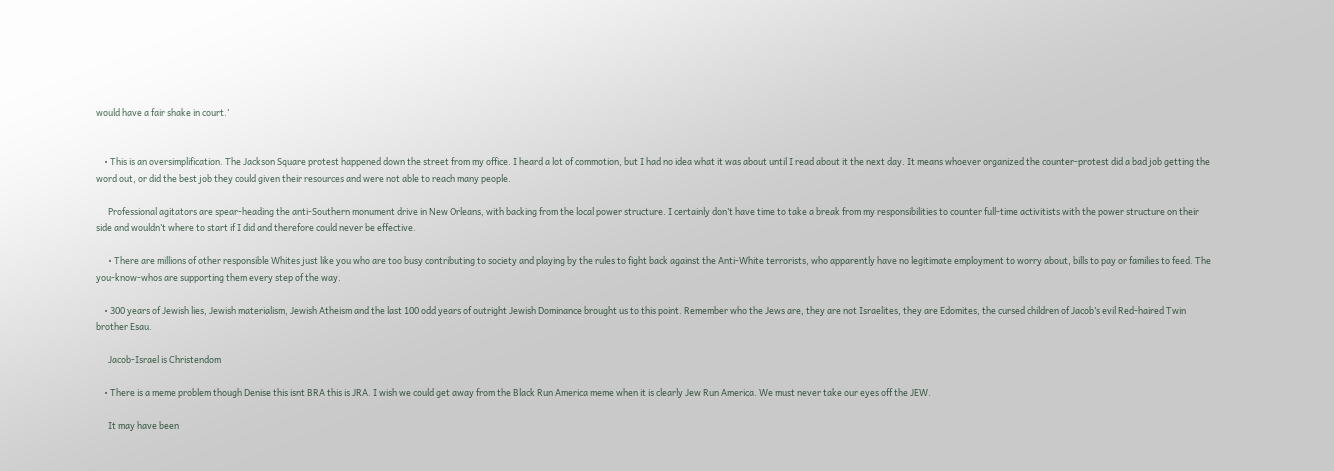would have a fair shake in court.’


    • This is an oversimplification. The Jackson Square protest happened down the street from my office. I heard a lot of commotion, but I had no idea what it was about until I read about it the next day. It means whoever organized the counter-protest did a bad job getting the word out, or did the best job they could given their resources and were not able to reach many people.

      Professional agitators are spear-heading the anti-Southern monument drive in New Orleans, with backing from the local power structure. I certainly don’t have time to take a break from my responsibilities to counter full-time activitists with the power structure on their side and wouldn’t where to start if I did and therefore could never be effective.

      • There are millions of other responsible Whites just like you who are too busy contributing to society and playing by the rules to fight back against the Anti-White terrorists, who apparently have no legitimate employment to worry about, bills to pay or families to feed. The you-know-whos are supporting them every step of the way.

    • 300 years of Jewish lies, Jewish materialism, Jewish Atheism and the last 100 odd years of outright Jewish Dominance brought us to this point. Remember who the Jews are, they are not Israelites, they are Edomites, the cursed children of Jacob’s evil Red-haired Twin brother Esau.

      Jacob-Israel is Christendom

    • There is a meme problem though Denise this isnt BRA this is JRA. I wish we could get away from the Black Run America meme when it is clearly Jew Run America. We must never take our eyes off the JEW.

      It may have been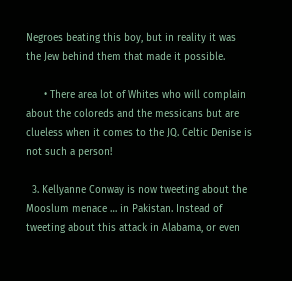Negroes beating this boy, but in reality it was the Jew behind them that made it possible.

      • There area lot of Whites who will complain about the coloreds and the messicans but are clueless when it comes to the JQ. Celtic Denise is not such a person!

  3. Kellyanne Conway is now tweeting about the Mooslum menace … in Pakistan. Instead of tweeting about this attack in Alabama, or even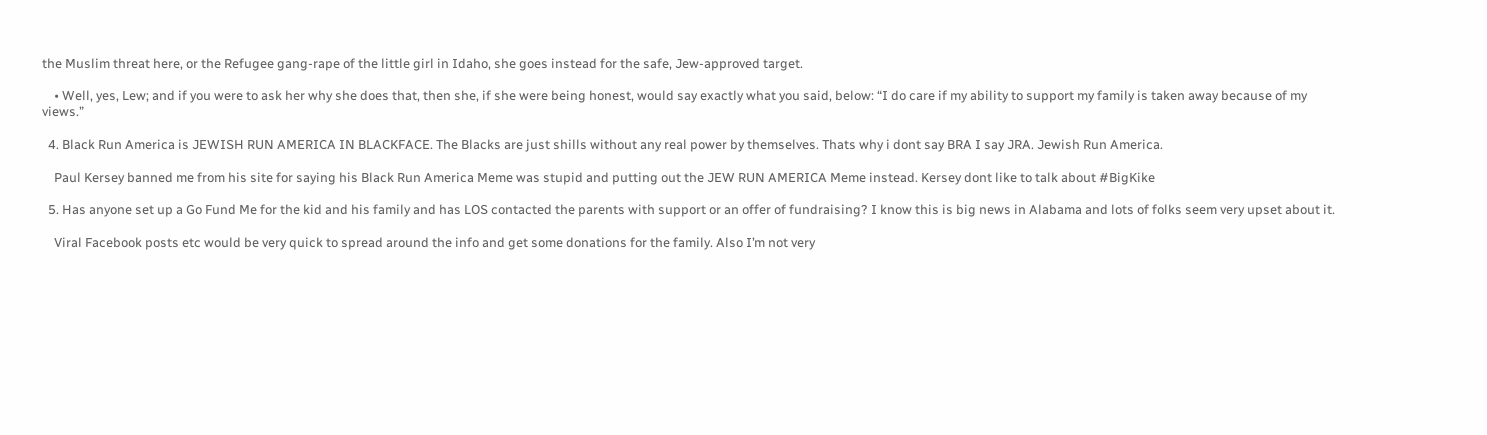the Muslim threat here, or the Refugee gang-rape of the little girl in Idaho, she goes instead for the safe, Jew-approved target.

    • Well, yes, Lew; and if you were to ask her why she does that, then she, if she were being honest, would say exactly what you said, below: “I do care if my ability to support my family is taken away because of my views.”

  4. Black Run America is JEWISH RUN AMERICA IN BLACKFACE. The Blacks are just shills without any real power by themselves. Thats why i dont say BRA I say JRA. Jewish Run America.

    Paul Kersey banned me from his site for saying his Black Run America Meme was stupid and putting out the JEW RUN AMERICA Meme instead. Kersey dont like to talk about #BigKike

  5. Has anyone set up a Go Fund Me for the kid and his family and has LOS contacted the parents with support or an offer of fundraising? I know this is big news in Alabama and lots of folks seem very upset about it.

    Viral Facebook posts etc would be very quick to spread around the info and get some donations for the family. Also I’m not very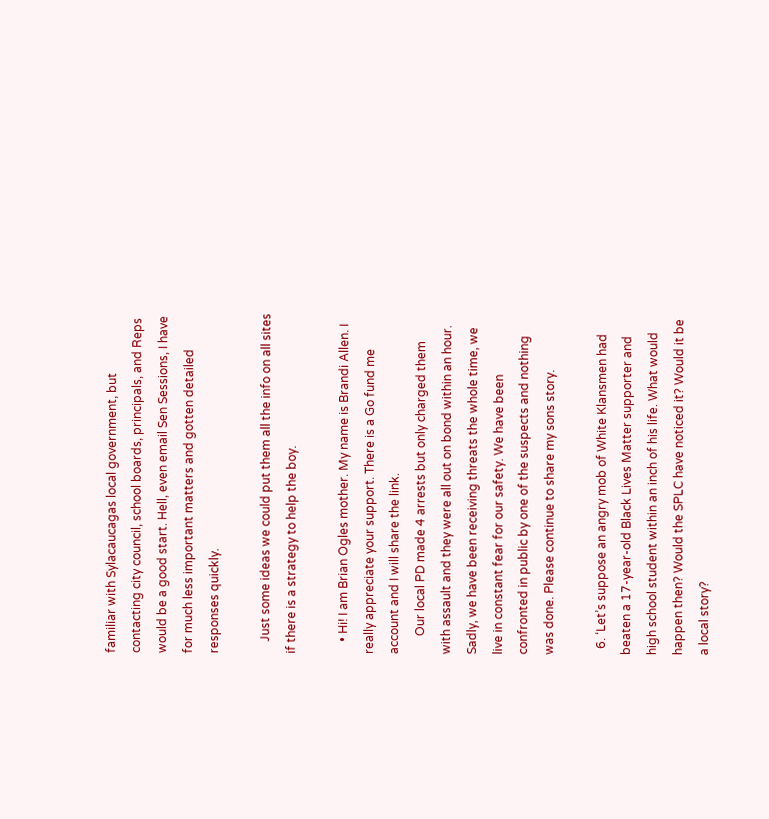familiar with Sylacaucagas local government, but contacting city council, school boards, principals, and Reps would be a good start. Hell, even email Sen Sessions, I have for much less important matters and gotten detailed responses quickly.

    Just some ideas we could put them all the info on all sites if there is a strategy to help the boy.

    • Hi! I am Brian Ogles mother. My name is Brandi Allen. I really appreciate your support. There is a Go fund me account and I will share the link.
      Our local PD made 4 arrests but only charged them with assault and they were all out on bond within an hour. Sadly, we have been receiving threats the whole time, we live in constant fear for our safety. We have been confronted in public by one of the suspects and nothing was done. Please continue to share my sons story.

  6. ‘Let’s suppose an angry mob of White Klansmen had beaten a 17-year-old Black Lives Matter supporter and high school student within an inch of his life. What would happen then? Would the SPLC have noticed it? Would it be a local story?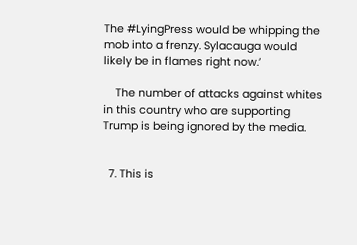The #LyingPress would be whipping the mob into a frenzy. Sylacauga would likely be in flames right now.’

    The number of attacks against whites in this country who are supporting Trump is being ignored by the media.


  7. This is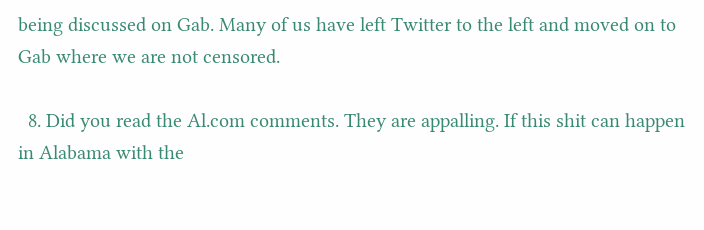being discussed on Gab. Many of us have left Twitter to the left and moved on to Gab where we are not censored.

  8. Did you read the Al.com comments. They are appalling. If this shit can happen in Alabama with the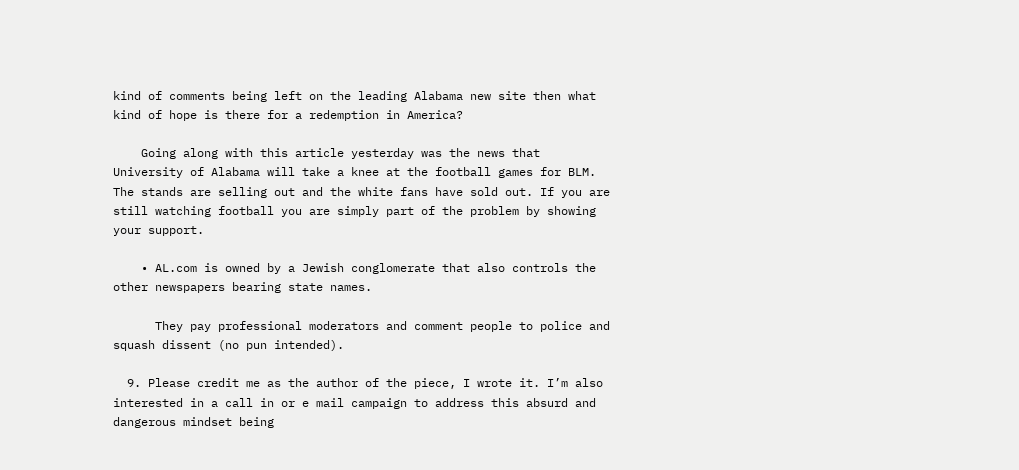kind of comments being left on the leading Alabama new site then what kind of hope is there for a redemption in America?

    Going along with this article yesterday was the news that University of Alabama will take a knee at the football games for BLM. The stands are selling out and the white fans have sold out. If you are still watching football you are simply part of the problem by showing your support.

    • AL.com is owned by a Jewish conglomerate that also controls the other newspapers bearing state names.

      They pay professional moderators and comment people to police and squash dissent (no pun intended).

  9. Please credit me as the author of the piece, I wrote it. I’m also interested in a call in or e mail campaign to address this absurd and dangerous mindset being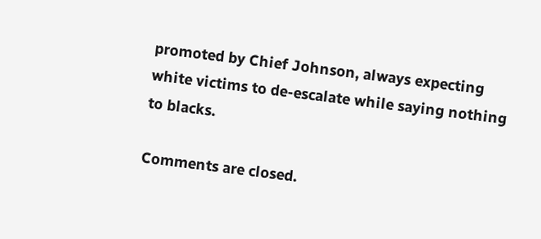promoted by Chief Johnson, always expecting white victims to de-escalate while saying nothing to blacks.

Comments are closed.